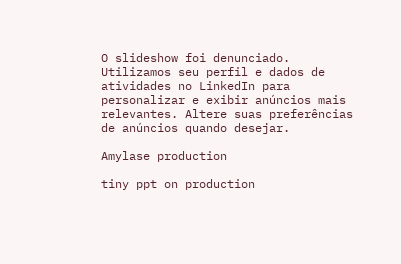O slideshow foi denunciado.
Utilizamos seu perfil e dados de atividades no LinkedIn para personalizar e exibir anúncios mais relevantes. Altere suas preferências de anúncios quando desejar.

Amylase production

tiny ppt on production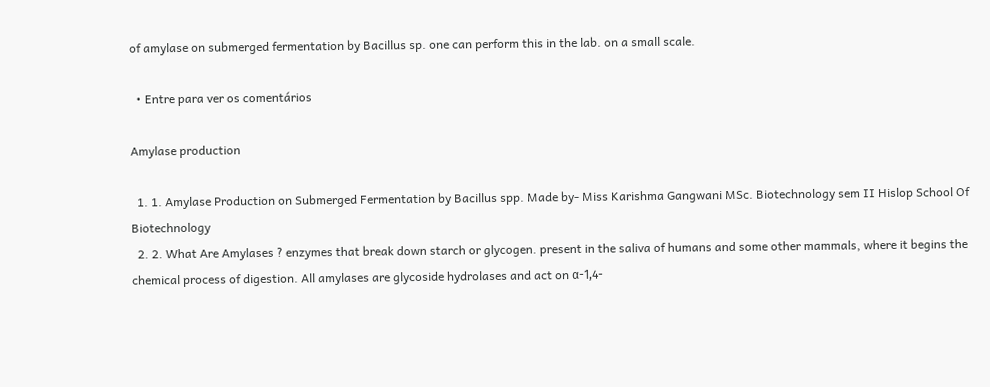of amylase on submerged fermentation by Bacillus sp. one can perform this in the lab. on a small scale.

  • Entre para ver os comentários

Amylase production

  1. 1. Amylase Production on Submerged Fermentation by Bacillus spp. Made by- Miss Karishma Gangwani MSc. Biotechnology sem II Hislop School Of Biotechnology
  2. 2. What Are Amylases ? enzymes that break down starch or glycogen. present in the saliva of humans and some other mammals, where it begins the chemical process of digestion. All amylases are glycoside hydrolases and act on α-1,4-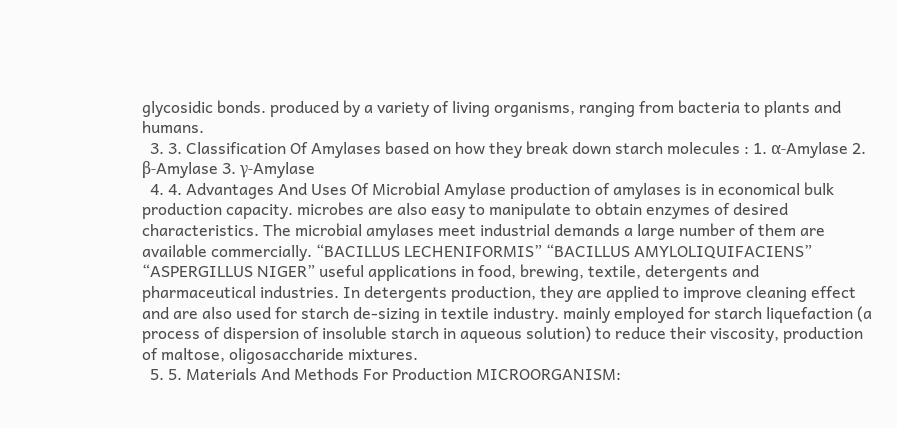glycosidic bonds. produced by a variety of living organisms, ranging from bacteria to plants and humans.
  3. 3. Classification Of Amylases based on how they break down starch molecules : 1. α-Amylase 2. β-Amylase 3. γ-Amylase
  4. 4. Advantages And Uses Of Microbial Amylase production of amylases is in economical bulk production capacity. microbes are also easy to manipulate to obtain enzymes of desired characteristics. The microbial amylases meet industrial demands a large number of them are available commercially. “BACILLUS LECHENIFORMIS” “BACILLUS AMYLOLIQUIFACIENS” “ASPERGILLUS NIGER” useful applications in food, brewing, textile, detergents and pharmaceutical industries. In detergents production, they are applied to improve cleaning effect and are also used for starch de-sizing in textile industry. mainly employed for starch liquefaction (a process of dispersion of insoluble starch in aqueous solution) to reduce their viscosity, production of maltose, oligosaccharide mixtures.
  5. 5. Materials And Methods For Production MICROORGANISM: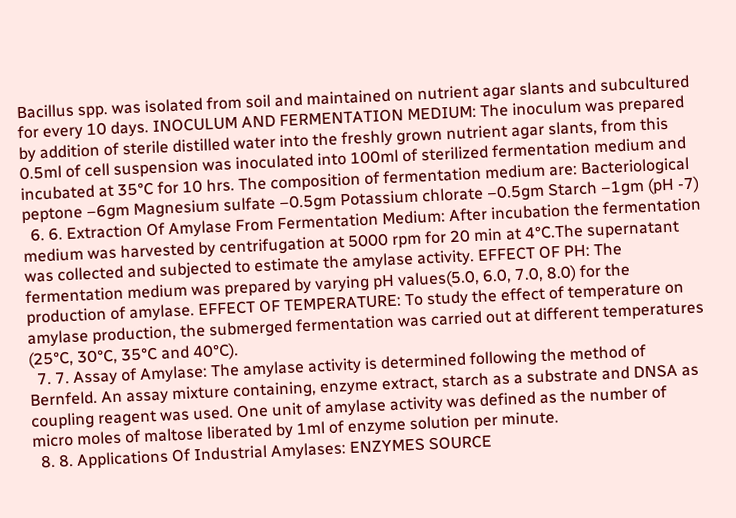Bacillus spp. was isolated from soil and maintained on nutrient agar slants and subcultured for every 10 days. INOCULUM AND FERMENTATION MEDIUM: The inoculum was prepared by addition of sterile distilled water into the freshly grown nutrient agar slants, from this 0.5ml of cell suspension was inoculated into 100ml of sterilized fermentation medium and incubated at 35°C for 10 hrs. The composition of fermentation medium are: Bacteriological peptone –6gm Magnesium sulfate –0.5gm Potassium chlorate –0.5gm Starch –1gm (pH -7)
  6. 6. Extraction Of Amylase From Fermentation Medium: After incubation the fermentation medium was harvested by centrifugation at 5000 rpm for 20 min at 4°C.The supernatant was collected and subjected to estimate the amylase activity. EFFECT OF PH: The fermentation medium was prepared by varying pH values(5.0, 6.0, 7.0, 8.0) for the production of amylase. EFFECT OF TEMPERATURE: To study the effect of temperature on amylase production, the submerged fermentation was carried out at different temperatures (25°C, 30°C, 35°C and 40°C).
  7. 7. Assay of Amylase: The amylase activity is determined following the method of Bernfeld. An assay mixture containing, enzyme extract, starch as a substrate and DNSA as coupling reagent was used. One unit of amylase activity was defined as the number of micro moles of maltose liberated by 1ml of enzyme solution per minute.
  8. 8. Applications Of Industrial Amylases: ENZYMES SOURCE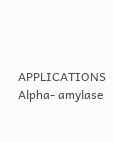APPLICATIONS Alpha- amylase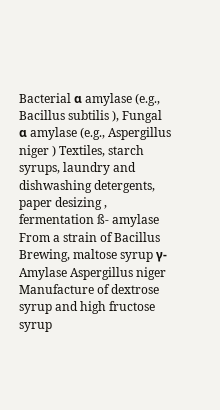Bacterial α amylase (e.g., Bacillus subtilis ), Fungal α amylase (e.g., Aspergillus niger ) Textiles, starch syrups, laundry and dishwashing detergents, paper desizing , fermentation ß- amylase From a strain of Bacillus Brewing, maltose syrup γ-Amylase Aspergillus niger Manufacture of dextrose syrup and high fructose syrup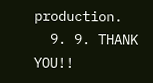production.
  9. 9. THANK YOU!!